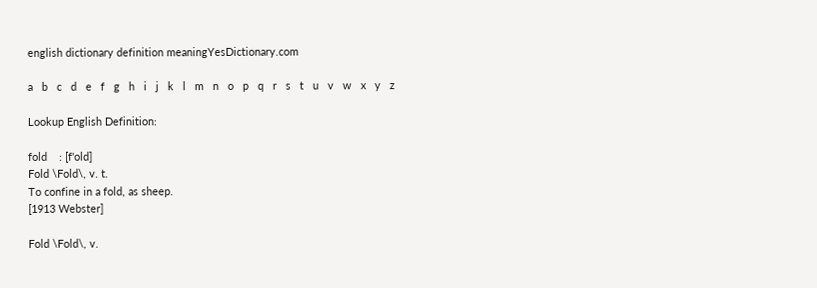english dictionary definition meaningYesDictionary.com

a   b   c   d   e   f   g   h   i   j   k   l   m   n   o   p   q   r   s   t   u   v   w   x   y   z

Lookup English Definition:

fold    : [f'old]
Fold \Fold\, v. t.
To confine in a fold, as sheep.
[1913 Webster]

Fold \Fold\, v.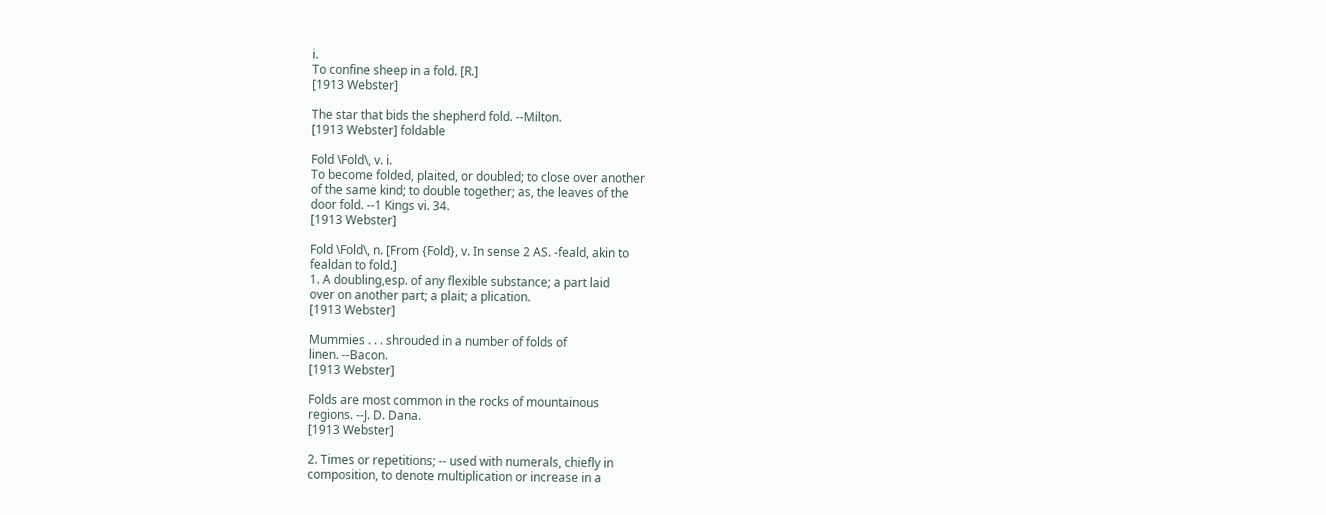i.
To confine sheep in a fold. [R.]
[1913 Webster]

The star that bids the shepherd fold. --Milton.
[1913 Webster] foldable

Fold \Fold\, v. i.
To become folded, plaited, or doubled; to close over another
of the same kind; to double together; as, the leaves of the
door fold. --1 Kings vi. 34.
[1913 Webster]

Fold \Fold\, n. [From {Fold}, v. In sense 2 AS. -feald, akin to
fealdan to fold.]
1. A doubling,esp. of any flexible substance; a part laid
over on another part; a plait; a plication.
[1913 Webster]

Mummies . . . shrouded in a number of folds of
linen. --Bacon.
[1913 Webster]

Folds are most common in the rocks of mountainous
regions. --J. D. Dana.
[1913 Webster]

2. Times or repetitions; -- used with numerals, chiefly in
composition, to denote multiplication or increase in a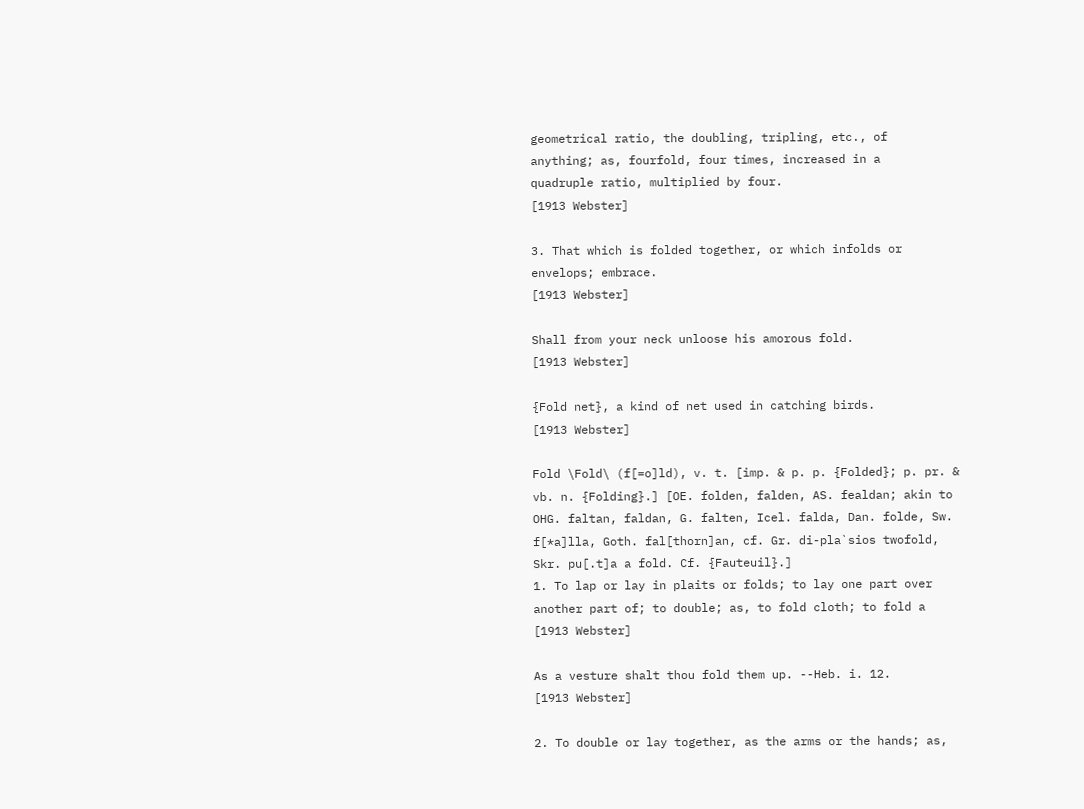geometrical ratio, the doubling, tripling, etc., of
anything; as, fourfold, four times, increased in a
quadruple ratio, multiplied by four.
[1913 Webster]

3. That which is folded together, or which infolds or
envelops; embrace.
[1913 Webster]

Shall from your neck unloose his amorous fold.
[1913 Webster]

{Fold net}, a kind of net used in catching birds.
[1913 Webster]

Fold \Fold\ (f[=o]ld), v. t. [imp. & p. p. {Folded}; p. pr. &
vb. n. {Folding}.] [OE. folden, falden, AS. fealdan; akin to
OHG. faltan, faldan, G. falten, Icel. falda, Dan. folde, Sw.
f[*a]lla, Goth. fal[thorn]an, cf. Gr. di-pla`sios twofold,
Skr. pu[.t]a a fold. Cf. {Fauteuil}.]
1. To lap or lay in plaits or folds; to lay one part over
another part of; to double; as, to fold cloth; to fold a
[1913 Webster]

As a vesture shalt thou fold them up. --Heb. i. 12.
[1913 Webster]

2. To double or lay together, as the arms or the hands; as,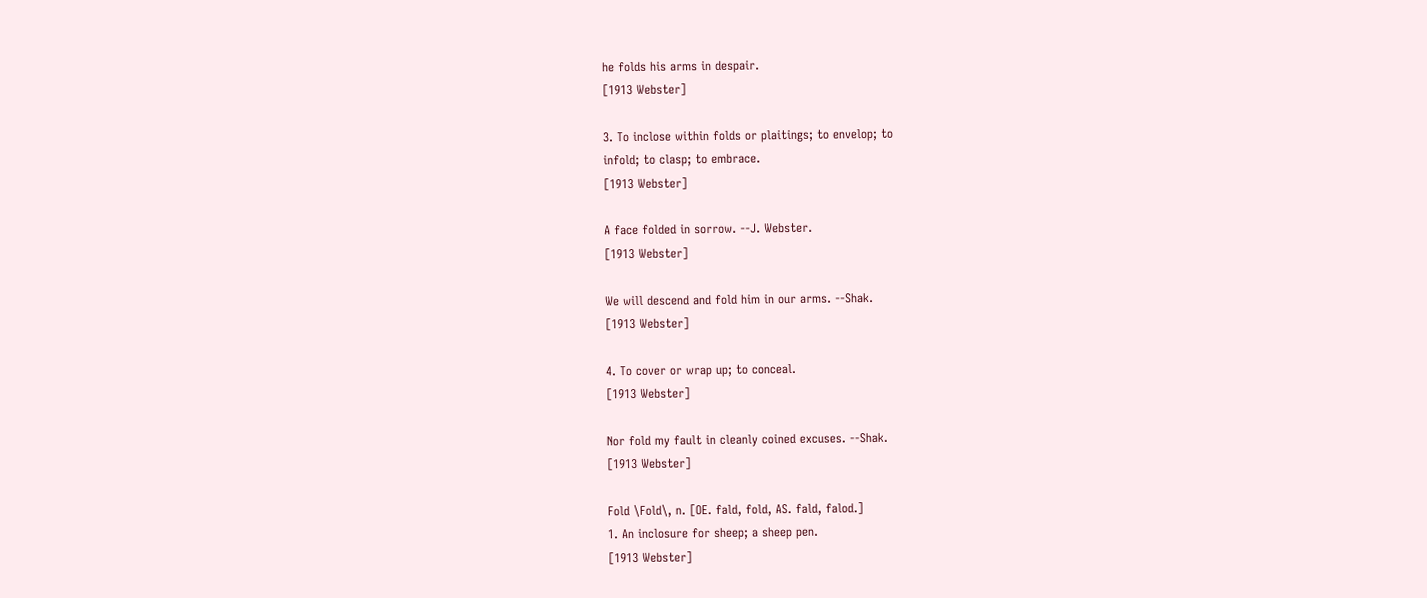he folds his arms in despair.
[1913 Webster]

3. To inclose within folds or plaitings; to envelop; to
infold; to clasp; to embrace.
[1913 Webster]

A face folded in sorrow. --J. Webster.
[1913 Webster]

We will descend and fold him in our arms. --Shak.
[1913 Webster]

4. To cover or wrap up; to conceal.
[1913 Webster]

Nor fold my fault in cleanly coined excuses. --Shak.
[1913 Webster]

Fold \Fold\, n. [OE. fald, fold, AS. fald, falod.]
1. An inclosure for sheep; a sheep pen.
[1913 Webster]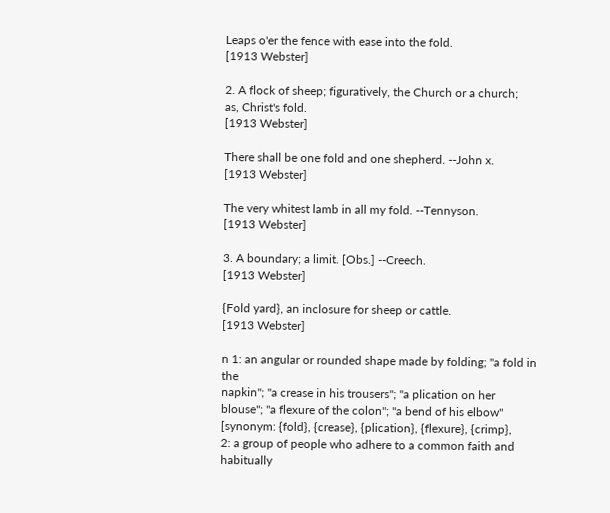Leaps o'er the fence with ease into the fold.
[1913 Webster]

2. A flock of sheep; figuratively, the Church or a church;
as, Christ's fold.
[1913 Webster]

There shall be one fold and one shepherd. --John x.
[1913 Webster]

The very whitest lamb in all my fold. --Tennyson.
[1913 Webster]

3. A boundary; a limit. [Obs.] --Creech.
[1913 Webster]

{Fold yard}, an inclosure for sheep or cattle.
[1913 Webster]

n 1: an angular or rounded shape made by folding; "a fold in the
napkin"; "a crease in his trousers"; "a plication on her
blouse"; "a flexure of the colon"; "a bend of his elbow"
[synonym: {fold}, {crease}, {plication}, {flexure}, {crimp},
2: a group of people who adhere to a common faith and habitually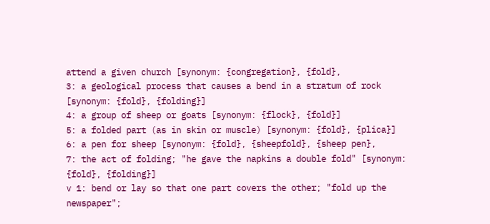attend a given church [synonym: {congregation}, {fold},
3: a geological process that causes a bend in a stratum of rock
[synonym: {fold}, {folding}]
4: a group of sheep or goats [synonym: {flock}, {fold}]
5: a folded part (as in skin or muscle) [synonym: {fold}, {plica}]
6: a pen for sheep [synonym: {fold}, {sheepfold}, {sheep pen},
7: the act of folding; "he gave the napkins a double fold" [synonym:
{fold}, {folding}]
v 1: bend or lay so that one part covers the other; "fold up the
newspaper";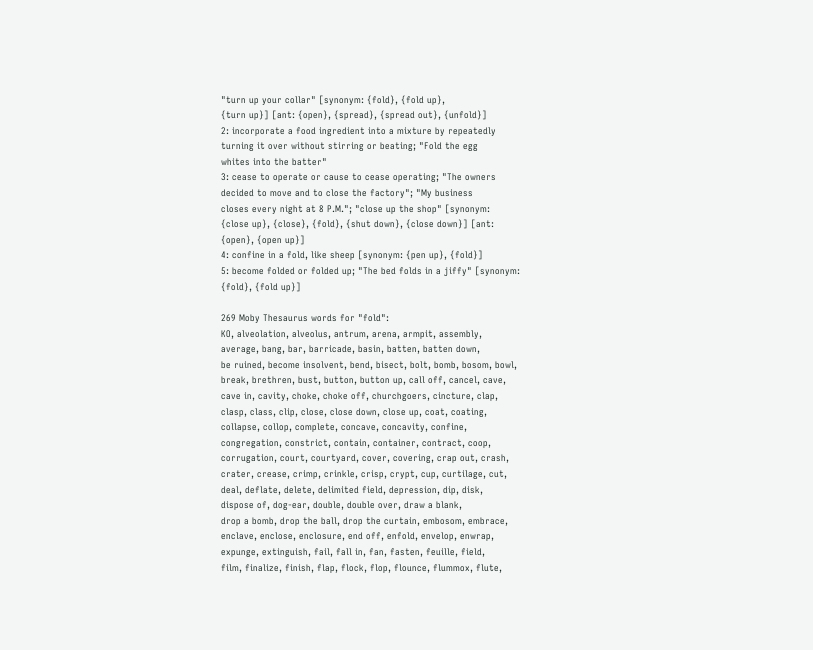"turn up your collar" [synonym: {fold}, {fold up},
{turn up}] [ant: {open}, {spread}, {spread out}, {unfold}]
2: incorporate a food ingredient into a mixture by repeatedly
turning it over without stirring or beating; "Fold the egg
whites into the batter"
3: cease to operate or cause to cease operating; "The owners
decided to move and to close the factory"; "My business
closes every night at 8 P.M."; "close up the shop" [synonym:
{close up}, {close}, {fold}, {shut down}, {close down}] [ant:
{open}, {open up}]
4: confine in a fold, like sheep [synonym: {pen up}, {fold}]
5: become folded or folded up; "The bed folds in a jiffy" [synonym:
{fold}, {fold up}]

269 Moby Thesaurus words for "fold":
KO, alveolation, alveolus, antrum, arena, armpit, assembly,
average, bang, bar, barricade, basin, batten, batten down,
be ruined, become insolvent, bend, bisect, bolt, bomb, bosom, bowl,
break, brethren, bust, button, button up, call off, cancel, cave,
cave in, cavity, choke, choke off, churchgoers, cincture, clap,
clasp, class, clip, close, close down, close up, coat, coating,
collapse, collop, complete, concave, concavity, confine,
congregation, constrict, contain, container, contract, coop,
corrugation, court, courtyard, cover, covering, crap out, crash,
crater, crease, crimp, crinkle, crisp, crypt, cup, curtilage, cut,
deal, deflate, delete, delimited field, depression, dip, disk,
dispose of, dog-ear, double, double over, draw a blank,
drop a bomb, drop the ball, drop the curtain, embosom, embrace,
enclave, enclose, enclosure, end off, enfold, envelop, enwrap,
expunge, extinguish, fail, fall in, fan, fasten, feuille, field,
film, finalize, finish, flap, flock, flop, flounce, flummox, flute,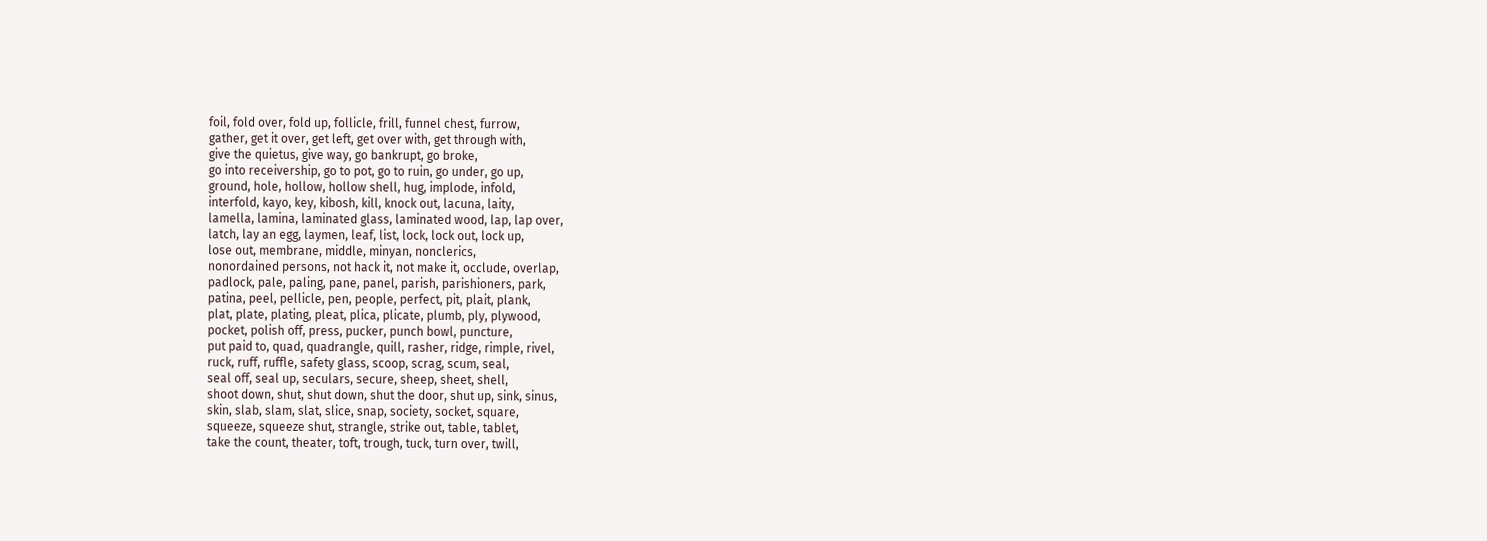foil, fold over, fold up, follicle, frill, funnel chest, furrow,
gather, get it over, get left, get over with, get through with,
give the quietus, give way, go bankrupt, go broke,
go into receivership, go to pot, go to ruin, go under, go up,
ground, hole, hollow, hollow shell, hug, implode, infold,
interfold, kayo, key, kibosh, kill, knock out, lacuna, laity,
lamella, lamina, laminated glass, laminated wood, lap, lap over,
latch, lay an egg, laymen, leaf, list, lock, lock out, lock up,
lose out, membrane, middle, minyan, nonclerics,
nonordained persons, not hack it, not make it, occlude, overlap,
padlock, pale, paling, pane, panel, parish, parishioners, park,
patina, peel, pellicle, pen, people, perfect, pit, plait, plank,
plat, plate, plating, pleat, plica, plicate, plumb, ply, plywood,
pocket, polish off, press, pucker, punch bowl, puncture,
put paid to, quad, quadrangle, quill, rasher, ridge, rimple, rivel,
ruck, ruff, ruffle, safety glass, scoop, scrag, scum, seal,
seal off, seal up, seculars, secure, sheep, sheet, shell,
shoot down, shut, shut down, shut the door, shut up, sink, sinus,
skin, slab, slam, slat, slice, snap, society, socket, square,
squeeze, squeeze shut, strangle, strike out, table, tablet,
take the count, theater, toft, trough, tuck, turn over, twill,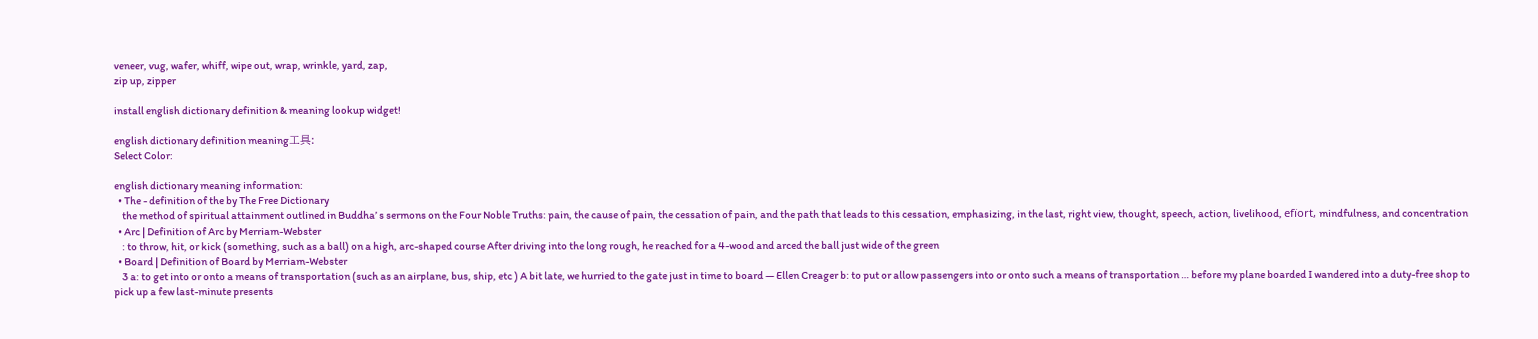veneer, vug, wafer, whiff, wipe out, wrap, wrinkle, yard, zap,
zip up, zipper

install english dictionary definition & meaning lookup widget!

english dictionary definition meaning工具:
Select Color:

english dictionary meaning information:
  • The - definition of the by The Free Dictionary
    the method of spiritual attainment outlined in Buddha’ s sermons on the Four Noble Truths: pain, the cause of pain, the cessation of pain, and the path that leads to this cessation, emphasizing, in the last, right view, thought, speech, action, livelihood, efïort, mindfulness, and concentration
  • Arc | Definition of Arc by Merriam-Webster
    : to throw, hit, or kick (something, such as a ball) on a high, arc-shaped course After driving into the long rough, he reached for a 4-wood and arced the ball just wide of the green
  • Board | Definition of Board by Merriam-Webster
    3 a: to get into or onto a means of transportation (such as an airplane, bus, ship, etc ) A bit late, we hurried to the gate just in time to board — Ellen Creager b: to put or allow passengers into or onto such a means of transportation … before my plane boarded I wandered into a duty-free shop to pick up a few last-minute presents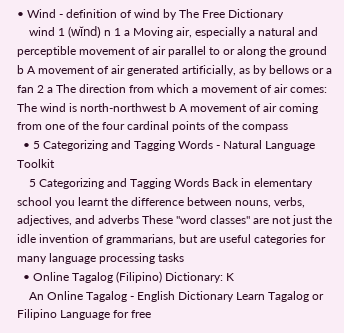• Wind - definition of wind by The Free Dictionary
    wind 1 (wĭnd) n 1 a Moving air, especially a natural and perceptible movement of air parallel to or along the ground b A movement of air generated artificially, as by bellows or a fan 2 a The direction from which a movement of air comes: The wind is north-northwest b A movement of air coming from one of the four cardinal points of the compass
  • 5 Categorizing and Tagging Words - Natural Language Toolkit
    5 Categorizing and Tagging Words Back in elementary school you learnt the difference between nouns, verbs, adjectives, and adverbs These "word classes" are not just the idle invention of grammarians, but are useful categories for many language processing tasks
  • Online Tagalog (Filipino) Dictionary: K
    An Online Tagalog - English Dictionary Learn Tagalog or Filipino Language for free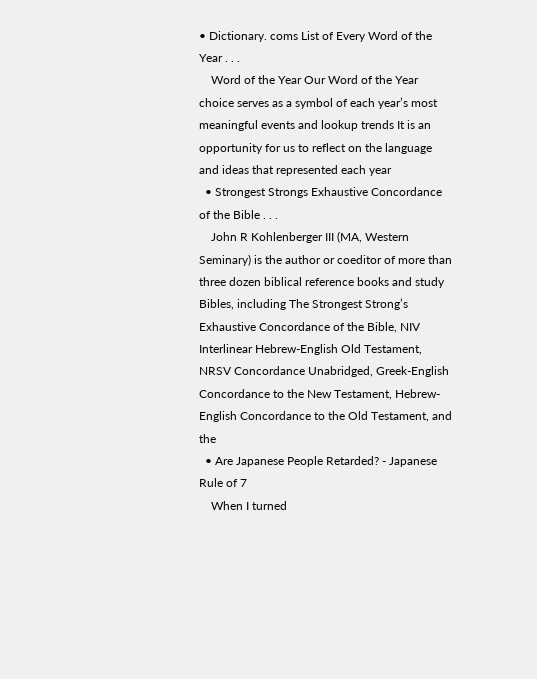• Dictionary. coms List of Every Word of the Year . . .
    Word of the Year Our Word of the Year choice serves as a symbol of each year’s most meaningful events and lookup trends It is an opportunity for us to reflect on the language and ideas that represented each year
  • Strongest Strongs Exhaustive Concordance of the Bible . . .
    John R Kohlenberger III (MA, Western Seminary) is the author or coeditor of more than three dozen biblical reference books and study Bibles, including The Strongest Strong’s Exhaustive Concordance of the Bible, NIV Interlinear Hebrew-English Old Testament, NRSV Concordance Unabridged, Greek-English Concordance to the New Testament, Hebrew-English Concordance to the Old Testament, and the
  • Are Japanese People Retarded? - Japanese Rule of 7
    When I turned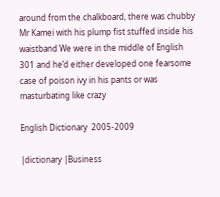around from the chalkboard, there was chubby Mr Kamei with his plump fist stuffed inside his waistband We were in the middle of English 301 and he’d either developed one fearsome case of poison ivy in his pants or was masturbating like crazy

English Dictionary  2005-2009

|dictionary |Business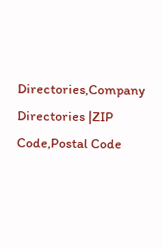Directories,Company Directories |ZIP Code,Postal Code